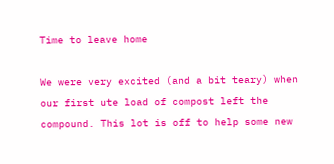Time to leave home

We were very excited (and a bit teary) when our first ute load of compost left the compound. This lot is off to help some new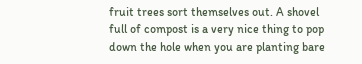fruit trees sort themselves out. A shovel full of compost is a very nice thing to pop down the hole when you are planting bare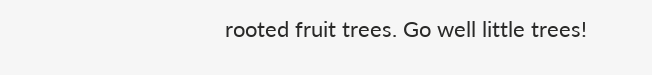rooted fruit trees. Go well little trees!